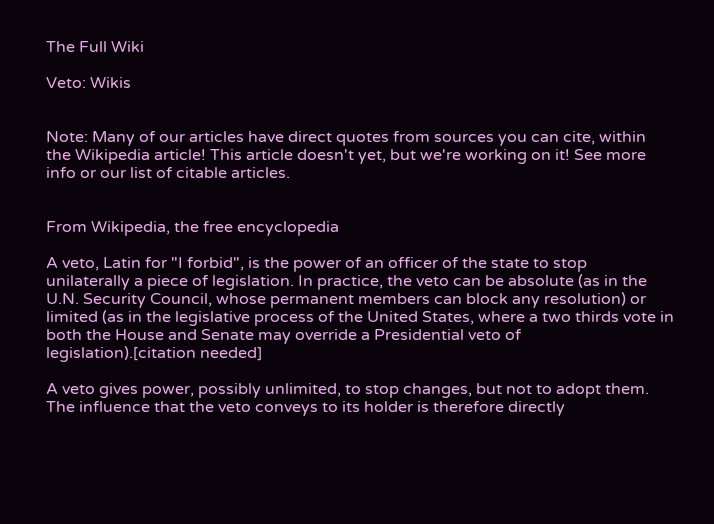The Full Wiki

Veto: Wikis


Note: Many of our articles have direct quotes from sources you can cite, within the Wikipedia article! This article doesn't yet, but we're working on it! See more info or our list of citable articles.


From Wikipedia, the free encyclopedia

A veto, Latin for "I forbid", is the power of an officer of the state to stop unilaterally a piece of legislation. In practice, the veto can be absolute (as in the U.N. Security Council, whose permanent members can block any resolution) or limited (as in the legislative process of the United States, where a two thirds vote in both the House and Senate may override a Presidential veto of legislation).[citation needed]

A veto gives power, possibly unlimited, to stop changes, but not to adopt them. The influence that the veto conveys to its holder is therefore directly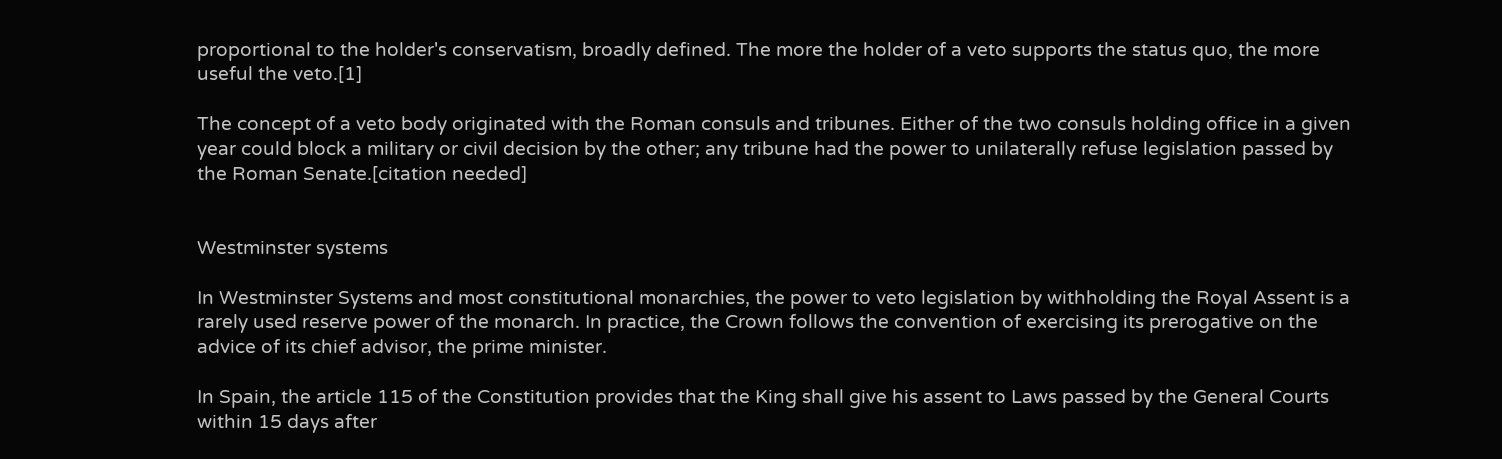proportional to the holder's conservatism, broadly defined. The more the holder of a veto supports the status quo, the more useful the veto.[1]

The concept of a veto body originated with the Roman consuls and tribunes. Either of the two consuls holding office in a given year could block a military or civil decision by the other; any tribune had the power to unilaterally refuse legislation passed by the Roman Senate.[citation needed]


Westminster systems

In Westminster Systems and most constitutional monarchies, the power to veto legislation by withholding the Royal Assent is a rarely used reserve power of the monarch. In practice, the Crown follows the convention of exercising its prerogative on the advice of its chief advisor, the prime minister.

In Spain, the article 115 of the Constitution provides that the King shall give his assent to Laws passed by the General Courts within 15 days after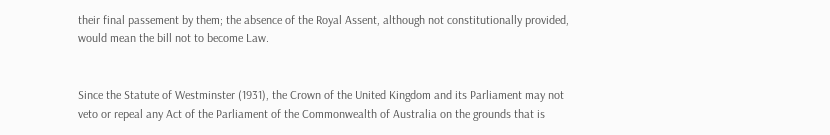their final passement by them; the absence of the Royal Assent, although not constitutionally provided, would mean the bill not to become Law.


Since the Statute of Westminster (1931), the Crown of the United Kingdom and its Parliament may not veto or repeal any Act of the Parliament of the Commonwealth of Australia on the grounds that is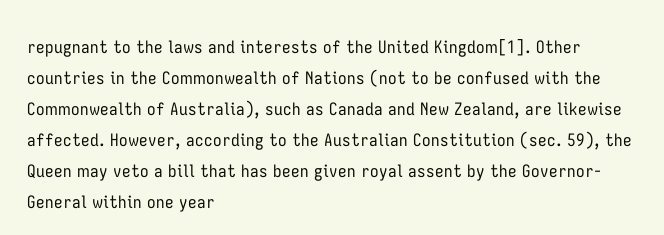repugnant to the laws and interests of the United Kingdom[1]. Other countries in the Commonwealth of Nations (not to be confused with the Commonwealth of Australia), such as Canada and New Zealand, are likewise affected. However, according to the Australian Constitution (sec. 59), the Queen may veto a bill that has been given royal assent by the Governor-General within one year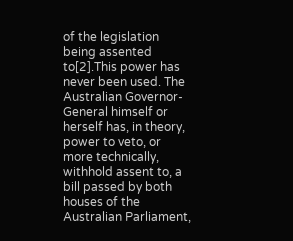of the legislation being assented to[2].This power has never been used. The Australian Governor-General himself or herself has, in theory, power to veto, or more technically, withhold assent to, a bill passed by both houses of the Australian Parliament,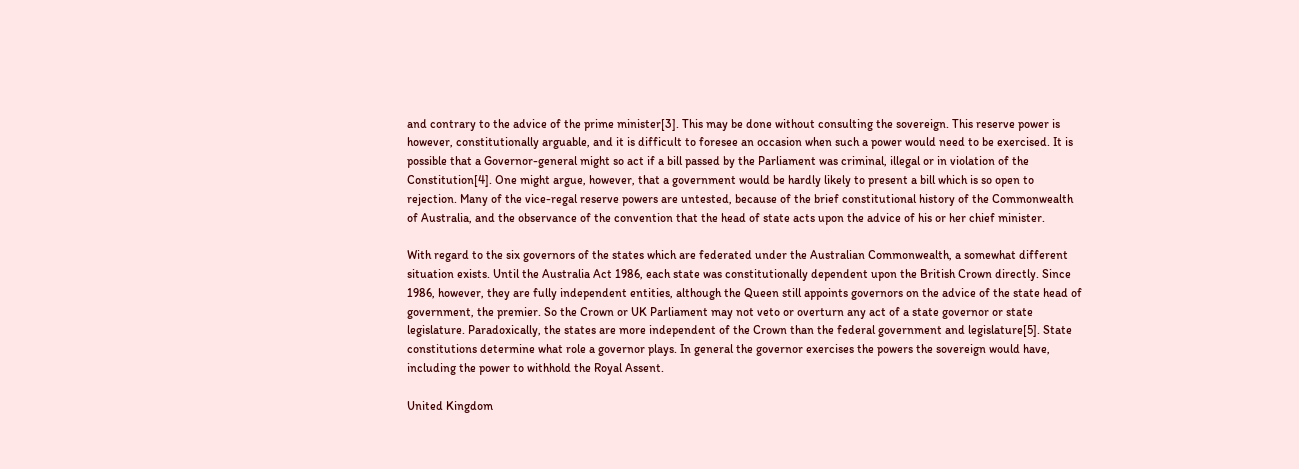and contrary to the advice of the prime minister[3]. This may be done without consulting the sovereign. This reserve power is however, constitutionally arguable, and it is difficult to foresee an occasion when such a power would need to be exercised. It is possible that a Governor-general might so act if a bill passed by the Parliament was criminal, illegal or in violation of the Constitution[4]. One might argue, however, that a government would be hardly likely to present a bill which is so open to rejection. Many of the vice-regal reserve powers are untested, because of the brief constitutional history of the Commonwealth of Australia, and the observance of the convention that the head of state acts upon the advice of his or her chief minister.

With regard to the six governors of the states which are federated under the Australian Commonwealth, a somewhat different situation exists. Until the Australia Act 1986, each state was constitutionally dependent upon the British Crown directly. Since 1986, however, they are fully independent entities, although the Queen still appoints governors on the advice of the state head of government, the premier. So the Crown or UK Parliament may not veto or overturn any act of a state governor or state legislature. Paradoxically, the states are more independent of the Crown than the federal government and legislature[5]. State constitutions determine what role a governor plays. In general the governor exercises the powers the sovereign would have, including the power to withhold the Royal Assent.

United Kingdom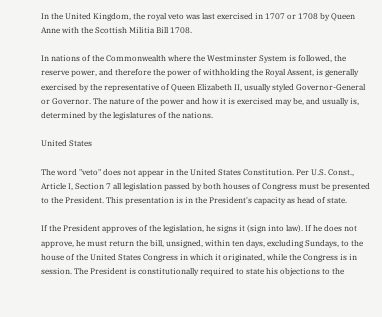In the United Kingdom, the royal veto was last exercised in 1707 or 1708 by Queen Anne with the Scottish Militia Bill 1708.

In nations of the Commonwealth where the Westminster System is followed, the reserve power, and therefore the power of withholding the Royal Assent, is generally exercised by the representative of Queen Elizabeth II, usually styled Governor-General or Governor. The nature of the power and how it is exercised may be, and usually is, determined by the legislatures of the nations.

United States

The word "veto" does not appear in the United States Constitution. Per U.S. Const., Article I, Section 7 all legislation passed by both houses of Congress must be presented to the President. This presentation is in the President's capacity as head of state.

If the President approves of the legislation, he signs it (sign into law). If he does not approve, he must return the bill, unsigned, within ten days, excluding Sundays, to the house of the United States Congress in which it originated, while the Congress is in session. The President is constitutionally required to state his objections to the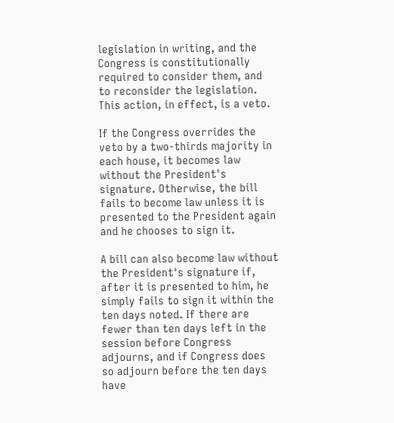legislation in writing, and the Congress is constitutionally required to consider them, and to reconsider the legislation. This action, in effect, is a veto.

If the Congress overrides the veto by a two-thirds majority in each house, it becomes law without the President's signature. Otherwise, the bill fails to become law unless it is presented to the President again and he chooses to sign it.

A bill can also become law without the President's signature if, after it is presented to him, he simply fails to sign it within the ten days noted. If there are fewer than ten days left in the session before Congress adjourns, and if Congress does so adjourn before the ten days have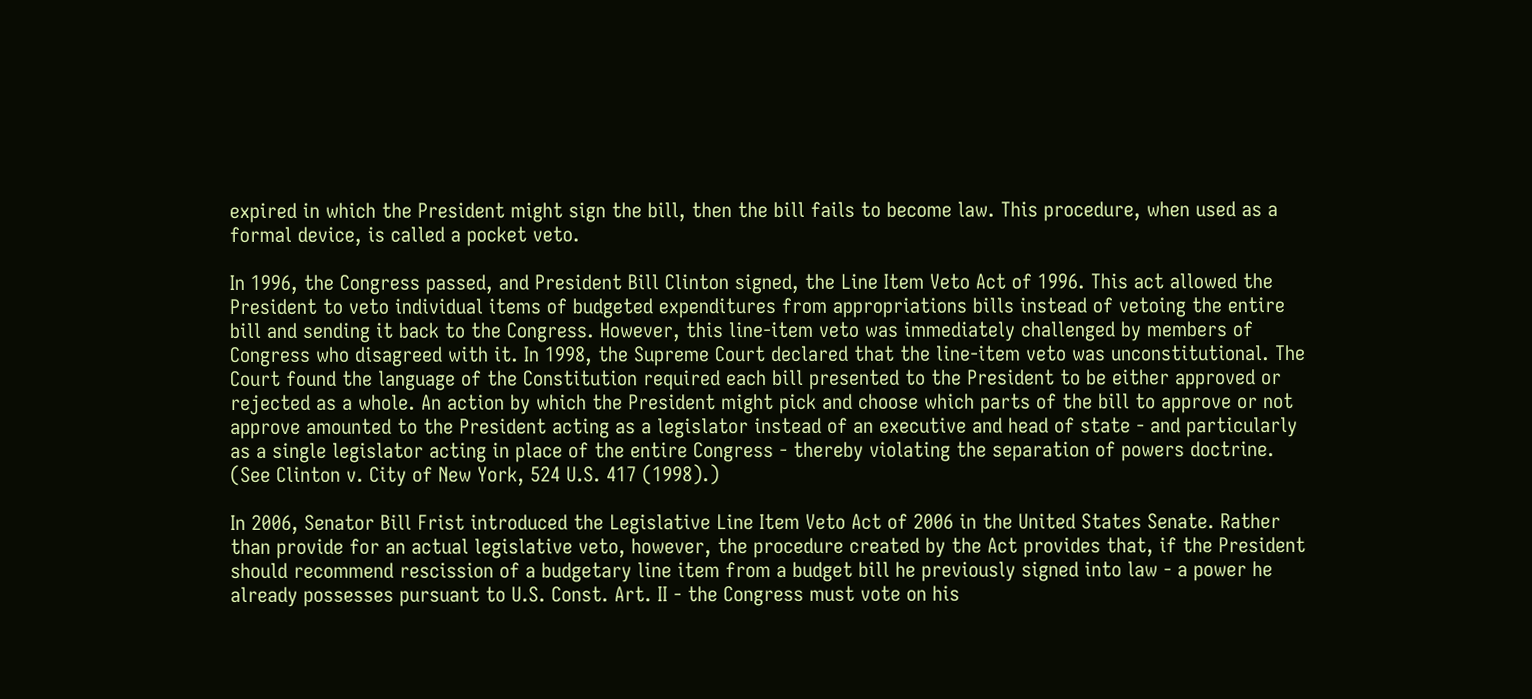expired in which the President might sign the bill, then the bill fails to become law. This procedure, when used as a formal device, is called a pocket veto.

In 1996, the Congress passed, and President Bill Clinton signed, the Line Item Veto Act of 1996. This act allowed the President to veto individual items of budgeted expenditures from appropriations bills instead of vetoing the entire bill and sending it back to the Congress. However, this line-item veto was immediately challenged by members of Congress who disagreed with it. In 1998, the Supreme Court declared that the line-item veto was unconstitutional. The Court found the language of the Constitution required each bill presented to the President to be either approved or rejected as a whole. An action by which the President might pick and choose which parts of the bill to approve or not approve amounted to the President acting as a legislator instead of an executive and head of state - and particularly as a single legislator acting in place of the entire Congress - thereby violating the separation of powers doctrine. (See Clinton v. City of New York, 524 U.S. 417 (1998).)

In 2006, Senator Bill Frist introduced the Legislative Line Item Veto Act of 2006 in the United States Senate. Rather than provide for an actual legislative veto, however, the procedure created by the Act provides that, if the President should recommend rescission of a budgetary line item from a budget bill he previously signed into law - a power he already possesses pursuant to U.S. Const. Art. II - the Congress must vote on his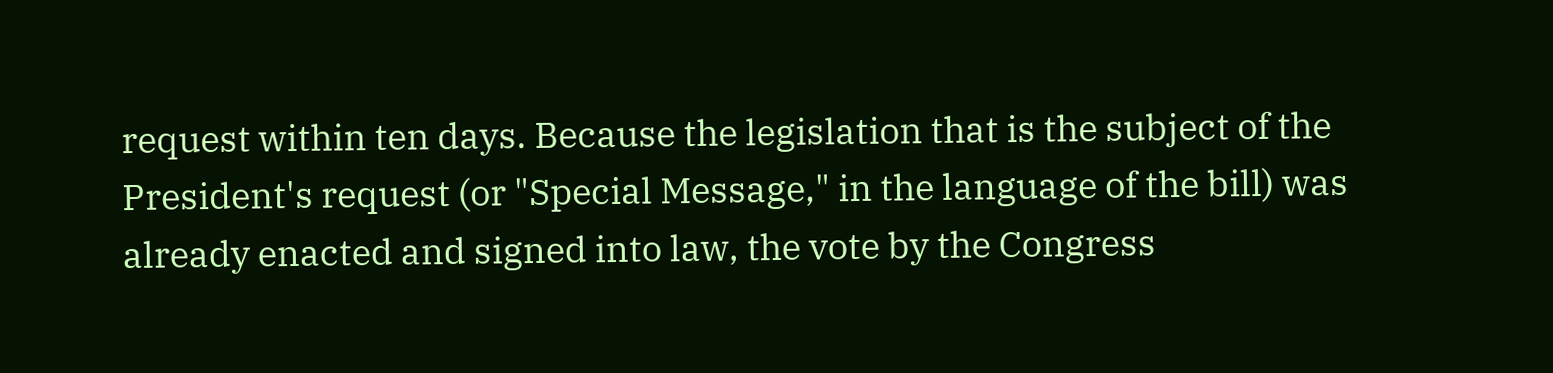request within ten days. Because the legislation that is the subject of the President's request (or "Special Message," in the language of the bill) was already enacted and signed into law, the vote by the Congress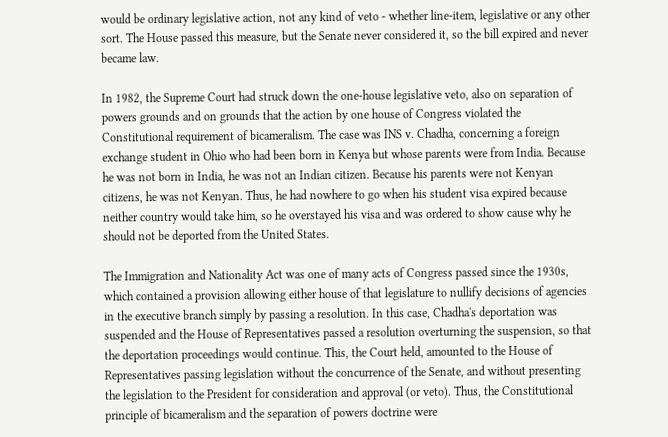would be ordinary legislative action, not any kind of veto - whether line-item, legislative or any other sort. The House passed this measure, but the Senate never considered it, so the bill expired and never became law.

In 1982, the Supreme Court had struck down the one-house legislative veto, also on separation of powers grounds and on grounds that the action by one house of Congress violated the Constitutional requirement of bicameralism. The case was INS v. Chadha, concerning a foreign exchange student in Ohio who had been born in Kenya but whose parents were from India. Because he was not born in India, he was not an Indian citizen. Because his parents were not Kenyan citizens, he was not Kenyan. Thus, he had nowhere to go when his student visa expired because neither country would take him, so he overstayed his visa and was ordered to show cause why he should not be deported from the United States.

The Immigration and Nationality Act was one of many acts of Congress passed since the 1930s, which contained a provision allowing either house of that legislature to nullify decisions of agencies in the executive branch simply by passing a resolution. In this case, Chadha's deportation was suspended and the House of Representatives passed a resolution overturning the suspension, so that the deportation proceedings would continue. This, the Court held, amounted to the House of Representatives passing legislation without the concurrence of the Senate, and without presenting the legislation to the President for consideration and approval (or veto). Thus, the Constitutional principle of bicameralism and the separation of powers doctrine were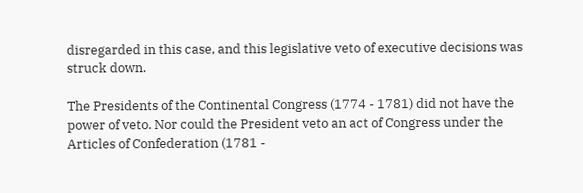disregarded in this case, and this legislative veto of executive decisions was struck down.

The Presidents of the Continental Congress (1774 - 1781) did not have the power of veto. Nor could the President veto an act of Congress under the Articles of Confederation (1781 -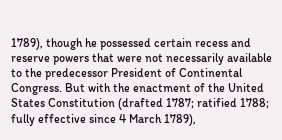1789), though he possessed certain recess and reserve powers that were not necessarily available to the predecessor President of Continental Congress. But with the enactment of the United States Constitution (drafted 1787; ratified 1788; fully effective since 4 March 1789),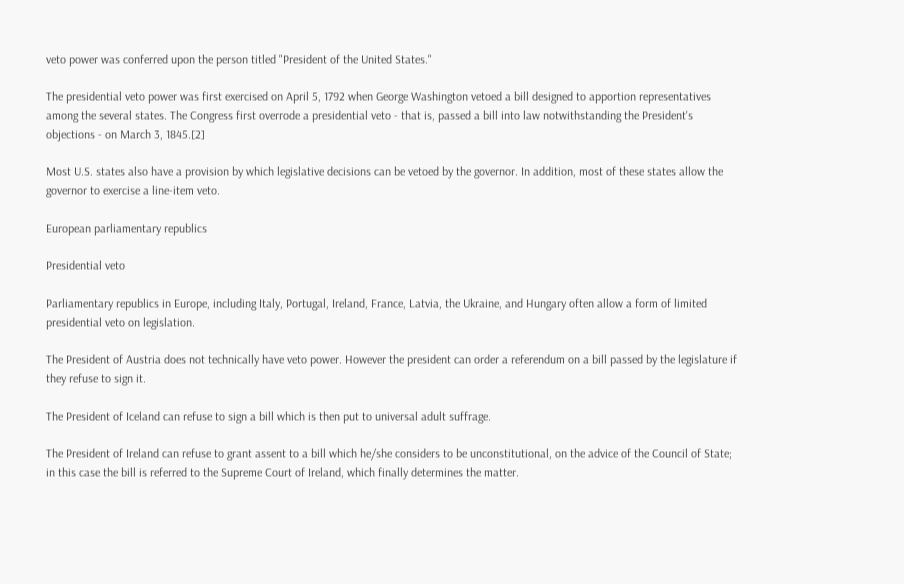veto power was conferred upon the person titled "President of the United States."

The presidential veto power was first exercised on April 5, 1792 when George Washington vetoed a bill designed to apportion representatives among the several states. The Congress first overrode a presidential veto - that is, passed a bill into law notwithstanding the President's objections - on March 3, 1845.[2]

Most U.S. states also have a provision by which legislative decisions can be vetoed by the governor. In addition, most of these states allow the governor to exercise a line-item veto.

European parliamentary republics

Presidential veto

Parliamentary republics in Europe, including Italy, Portugal, Ireland, France, Latvia, the Ukraine, and Hungary often allow a form of limited presidential veto on legislation.

The President of Austria does not technically have veto power. However the president can order a referendum on a bill passed by the legislature if they refuse to sign it.

The President of Iceland can refuse to sign a bill which is then put to universal adult suffrage.

The President of Ireland can refuse to grant assent to a bill which he/she considers to be unconstitutional, on the advice of the Council of State; in this case the bill is referred to the Supreme Court of Ireland, which finally determines the matter.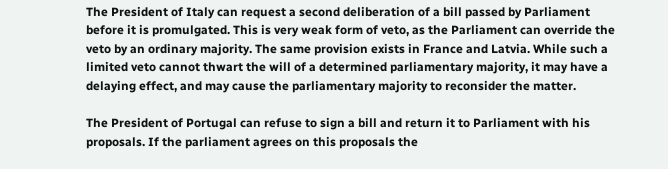The President of Italy can request a second deliberation of a bill passed by Parliament before it is promulgated. This is very weak form of veto, as the Parliament can override the veto by an ordinary majority. The same provision exists in France and Latvia. While such a limited veto cannot thwart the will of a determined parliamentary majority, it may have a delaying effect, and may cause the parliamentary majority to reconsider the matter.

The President of Portugal can refuse to sign a bill and return it to Parliament with his proposals. If the parliament agrees on this proposals the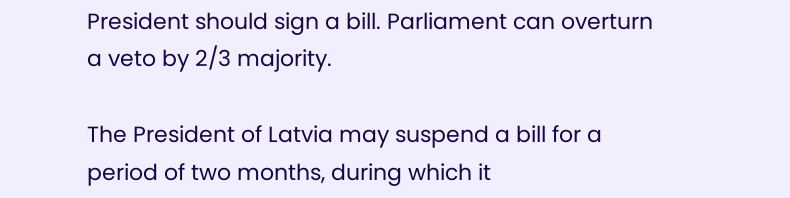President should sign a bill. Parliament can overturn a veto by 2/3 majority.

The President of Latvia may suspend a bill for a period of two months, during which it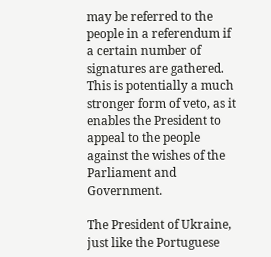may be referred to the people in a referendum if a certain number of signatures are gathered. This is potentially a much stronger form of veto, as it enables the President to appeal to the people against the wishes of the Parliament and Government.

The President of Ukraine, just like the Portuguese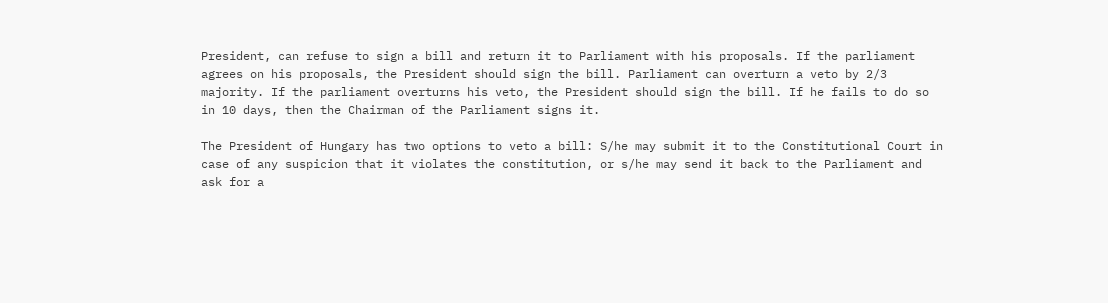President, can refuse to sign a bill and return it to Parliament with his proposals. If the parliament agrees on his proposals, the President should sign the bill. Parliament can overturn a veto by 2/3 majority. If the parliament overturns his veto, the President should sign the bill. If he fails to do so in 10 days, then the Chairman of the Parliament signs it.

The President of Hungary has two options to veto a bill: S/he may submit it to the Constitutional Court in case of any suspicion that it violates the constitution, or s/he may send it back to the Parliament and ask for a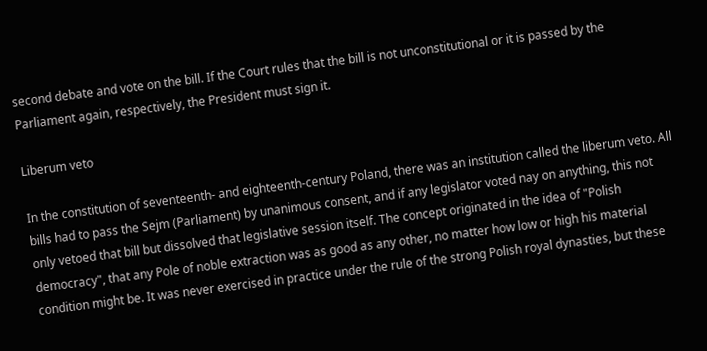second debate and vote on the bill. If the Court rules that the bill is not unconstitutional or it is passed by the Parliament again, respectively, the President must sign it.

Liberum veto

In the constitution of seventeenth- and eighteenth-century Poland, there was an institution called the liberum veto. All bills had to pass the Sejm (Parliament) by unanimous consent, and if any legislator voted nay on anything, this not only vetoed that bill but dissolved that legislative session itself. The concept originated in the idea of "Polish democracy", that any Pole of noble extraction was as good as any other, no matter how low or high his material condition might be. It was never exercised in practice under the rule of the strong Polish royal dynasties, but these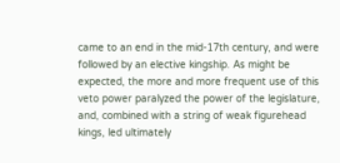came to an end in the mid-17th century, and were followed by an elective kingship. As might be expected, the more and more frequent use of this veto power paralyzed the power of the legislature, and, combined with a string of weak figurehead kings, led ultimately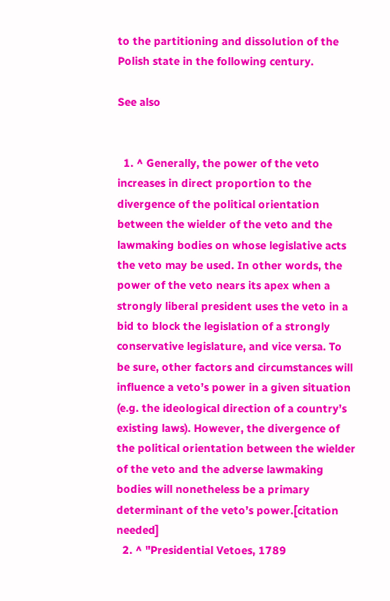to the partitioning and dissolution of the Polish state in the following century.

See also


  1. ^ Generally, the power of the veto increases in direct proportion to the divergence of the political orientation between the wielder of the veto and the lawmaking bodies on whose legislative acts the veto may be used. In other words, the power of the veto nears its apex when a strongly liberal president uses the veto in a bid to block the legislation of a strongly conservative legislature, and vice versa. To be sure, other factors and circumstances will influence a veto’s power in a given situation (e.g. the ideological direction of a country’s existing laws). However, the divergence of the political orientation between the wielder of the veto and the adverse lawmaking bodies will nonetheless be a primary determinant of the veto’s power.[citation needed]
  2. ^ "Presidential Vetoes, 1789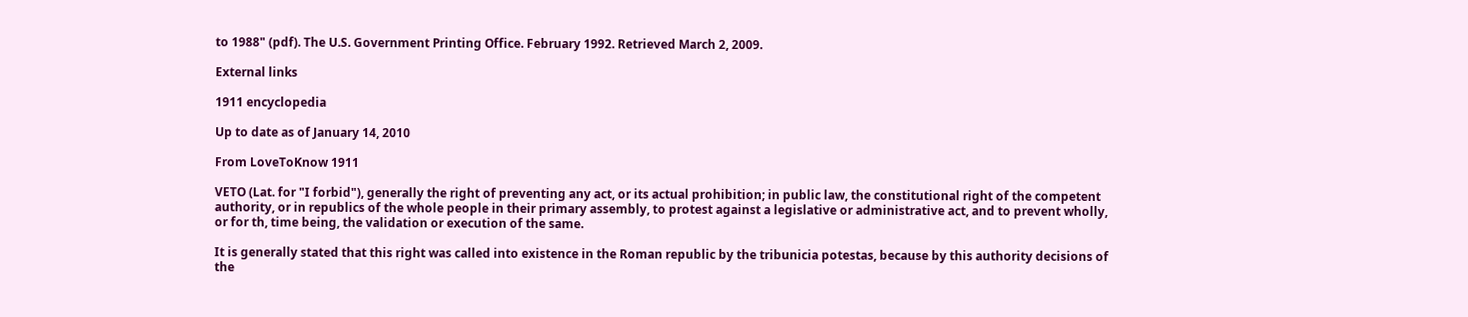to 1988" (pdf). The U.S. Government Printing Office. February 1992. Retrieved March 2, 2009.

External links

1911 encyclopedia

Up to date as of January 14, 2010

From LoveToKnow 1911

VETO (Lat. for "I forbid"), generally the right of preventing any act, or its actual prohibition; in public law, the constitutional right of the competent authority, or in republics of the whole people in their primary assembly, to protest against a legislative or administrative act, and to prevent wholly, or for th, time being, the validation or execution of the same.

It is generally stated that this right was called into existence in the Roman republic by the tribunicia potestas, because by this authority decisions of the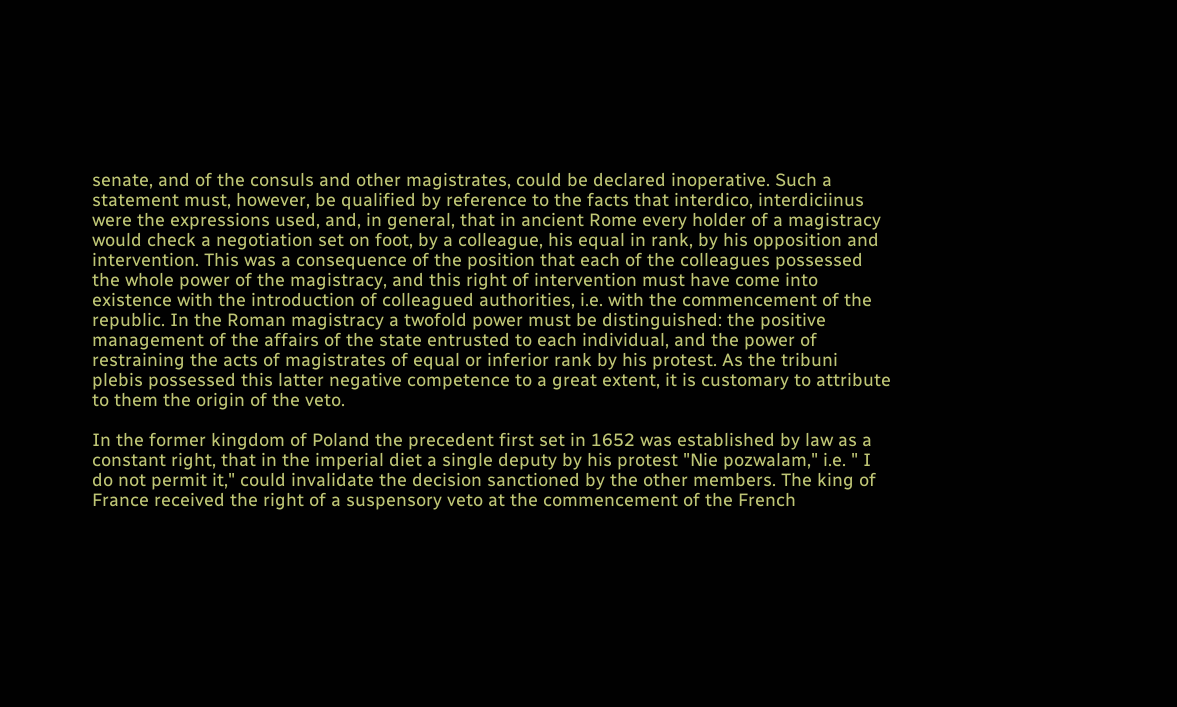senate, and of the consuls and other magistrates, could be declared inoperative. Such a statement must, however, be qualified by reference to the facts that interdico, interdiciinus were the expressions used, and, in general, that in ancient Rome every holder of a magistracy would check a negotiation set on foot, by a colleague, his equal in rank, by his opposition and intervention. This was a consequence of the position that each of the colleagues possessed the whole power of the magistracy, and this right of intervention must have come into existence with the introduction of colleagued authorities, i.e. with the commencement of the republic. In the Roman magistracy a twofold power must be distinguished: the positive management of the affairs of the state entrusted to each individual, and the power of restraining the acts of magistrates of equal or inferior rank by his protest. As the tribuni plebis possessed this latter negative competence to a great extent, it is customary to attribute to them the origin of the veto.

In the former kingdom of Poland the precedent first set in 1652 was established by law as a constant right, that in the imperial diet a single deputy by his protest "Nie pozwalam," i.e. " I do not permit it," could invalidate the decision sanctioned by the other members. The king of France received the right of a suspensory veto at the commencement of the French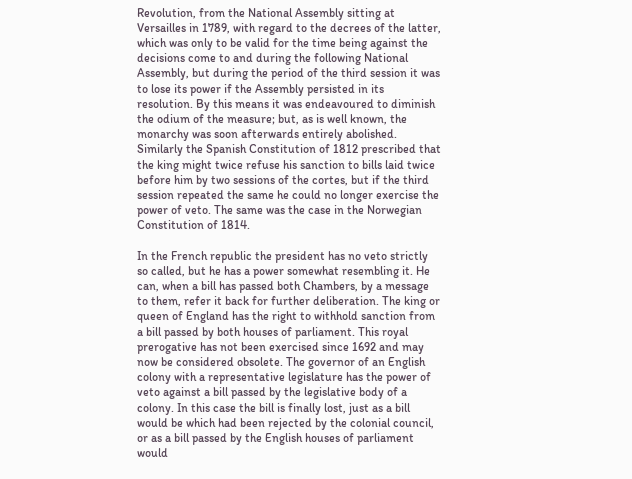Revolution, from the National Assembly sitting at Versailles in 1789, with regard to the decrees of the latter, which was only to be valid for the time being against the decisions come to and during the following National Assembly, but during the period of the third session it was to lose its power if the Assembly persisted in its resolution. By this means it was endeavoured to diminish the odium of the measure; but, as is well known, the monarchy was soon afterwards entirely abolished. Similarly the Spanish Constitution of 1812 prescribed that the king might twice refuse his sanction to bills laid twice before him by two sessions of the cortes, but if the third session repeated the same he could no longer exercise the power of veto. The same was the case in the Norwegian Constitution of 1814.

In the French republic the president has no veto strictly so called, but he has a power somewhat resembling it. He can, when a bill has passed both Chambers, by a message to them, refer it back for further deliberation. The king or queen of England has the right to withhold sanction from a bill passed by both houses of parliament. This royal prerogative has not been exercised since 1692 and may now be considered obsolete. The governor of an English colony with a representative legislature has the power of veto against a bill passed by the legislative body of a colony. In this case the bill is finally lost, just as a bill would be which had been rejected by the colonial council, or as a bill passed by the English houses of parliament would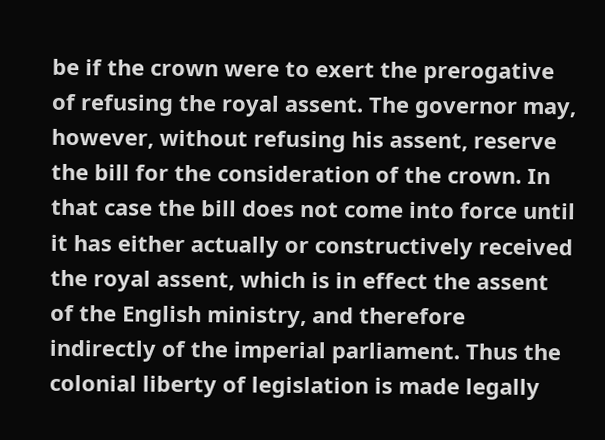be if the crown were to exert the prerogative of refusing the royal assent. The governor may, however, without refusing his assent, reserve the bill for the consideration of the crown. In that case the bill does not come into force until it has either actually or constructively received the royal assent, which is in effect the assent of the English ministry, and therefore indirectly of the imperial parliament. Thus the colonial liberty of legislation is made legally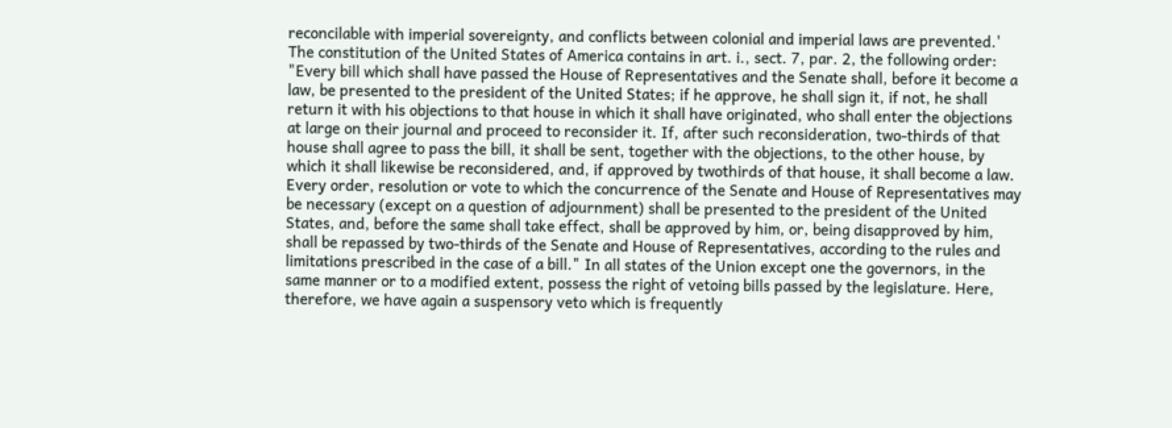reconcilable with imperial sovereignty, and conflicts between colonial and imperial laws are prevented.' The constitution of the United States of America contains in art. i., sect. 7, par. 2, the following order: "Every bill which shall have passed the House of Representatives and the Senate shall, before it become a law, be presented to the president of the United States; if he approve, he shall sign it, if not, he shall return it with his objections to that house in which it shall have originated, who shall enter the objections at large on their journal and proceed to reconsider it. If, after such reconsideration, two-thirds of that house shall agree to pass the bill, it shall be sent, together with the objections, to the other house, by which it shall likewise be reconsidered, and, if approved by twothirds of that house, it shall become a law. Every order, resolution or vote to which the concurrence of the Senate and House of Representatives may be necessary (except on a question of adjournment) shall be presented to the president of the United States, and, before the same shall take effect, shall be approved by him, or, being disapproved by him, shall be repassed by two-thirds of the Senate and House of Representatives, according to the rules and limitations prescribed in the case of a bill." In all states of the Union except one the governors, in the same manner or to a modified extent, possess the right of vetoing bills passed by the legislature. Here, therefore, we have again a suspensory veto which is frequently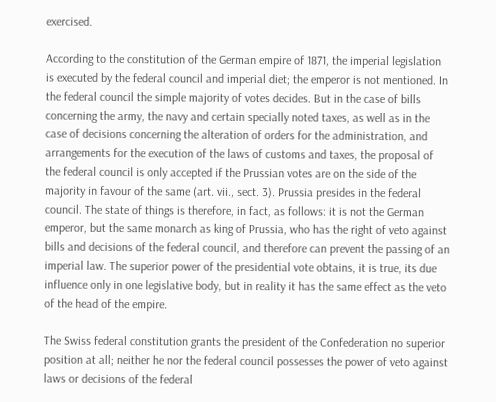exercised.

According to the constitution of the German empire of 1871, the imperial legislation is executed by the federal council and imperial diet; the emperor is not mentioned. In the federal council the simple majority of votes decides. But in the case of bills concerning the army, the navy and certain specially noted taxes, as well as in the case of decisions concerning the alteration of orders for the administration, and arrangements for the execution of the laws of customs and taxes, the proposal of the federal council is only accepted if the Prussian votes are on the side of the majority in favour of the same (art. vii., sect. 3). Prussia presides in the federal council. The state of things is therefore, in fact, as follows: it is not the German emperor, but the same monarch as king of Prussia, who has the right of veto against bills and decisions of the federal council, and therefore can prevent the passing of an imperial law. The superior power of the presidential vote obtains, it is true, its due influence only in one legislative body, but in reality it has the same effect as the veto of the head of the empire.

The Swiss federal constitution grants the president of the Confederation no superior position at all; neither he nor the federal council possesses the power of veto against laws or decisions of the federal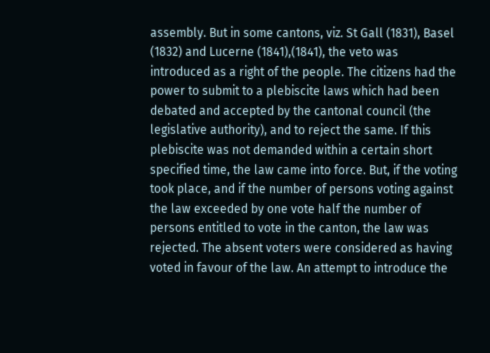assembly. But in some cantons, viz. St Gall (1831), Basel (1832) and Lucerne (1841),(1841), the veto was introduced as a right of the people. The citizens had the power to submit to a plebiscite laws which had been debated and accepted by the cantonal council (the legislative authority), and to reject the same. If this plebiscite was not demanded within a certain short specified time, the law came into force. But, if the voting took place, and if the number of persons voting against the law exceeded by one vote half the number of persons entitled to vote in the canton, the law was rejected. The absent voters were considered as having voted in favour of the law. An attempt to introduce the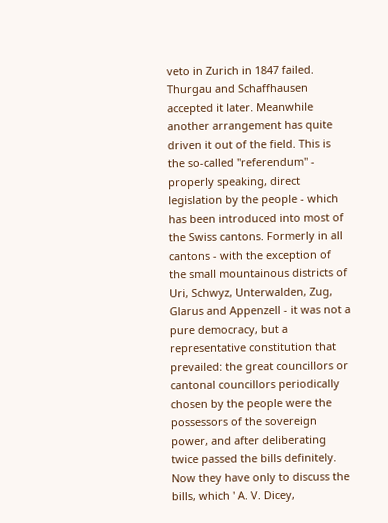veto in Zurich in 1847 failed. Thurgau and Schaffhausen accepted it later. Meanwhile another arrangement has quite driven it out of the field. This is the so-called "referendum" - properly speaking, direct legislation by the people - which has been introduced into most of the Swiss cantons. Formerly in all cantons - with the exception of the small mountainous districts of Uri, Schwyz, Unterwalden, Zug, Glarus and Appenzell - it was not a pure democracy, but a representative constitution that prevailed: the great councillors or cantonal councillors periodically chosen by the people were the possessors of the sovereign power, and after deliberating twice passed the bills definitely. Now they have only to discuss the bills, which ' A. V. Dicey,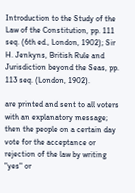Introduction to the Study of the Law of the Constitution, pp. 111 seq. (6th ed., London, 1902); Sir H. Jenkyns, British Rule and Jurisdiction beyond the Seas, pp. 113 seq. (London, 1902).

are printed and sent to all voters with an explanatory message; then the people on a certain day vote for the acceptance or rejection of the law by writing "yes" or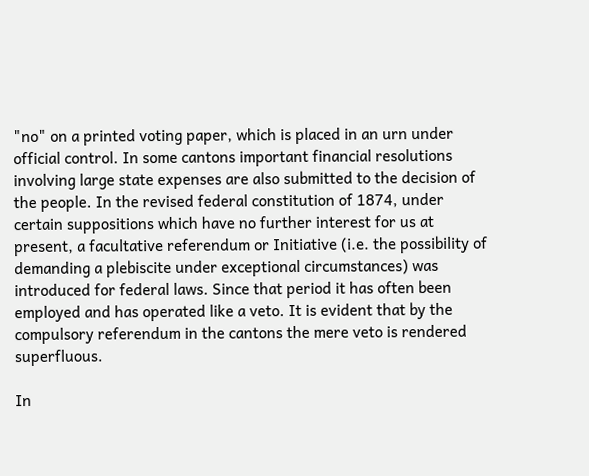"no" on a printed voting paper, which is placed in an urn under official control. In some cantons important financial resolutions involving large state expenses are also submitted to the decision of the people. In the revised federal constitution of 1874, under certain suppositions which have no further interest for us at present, a facultative referendum or Initiative (i.e. the possibility of demanding a plebiscite under exceptional circumstances) was introduced for federal laws. Since that period it has often been employed and has operated like a veto. It is evident that by the compulsory referendum in the cantons the mere veto is rendered superfluous.

In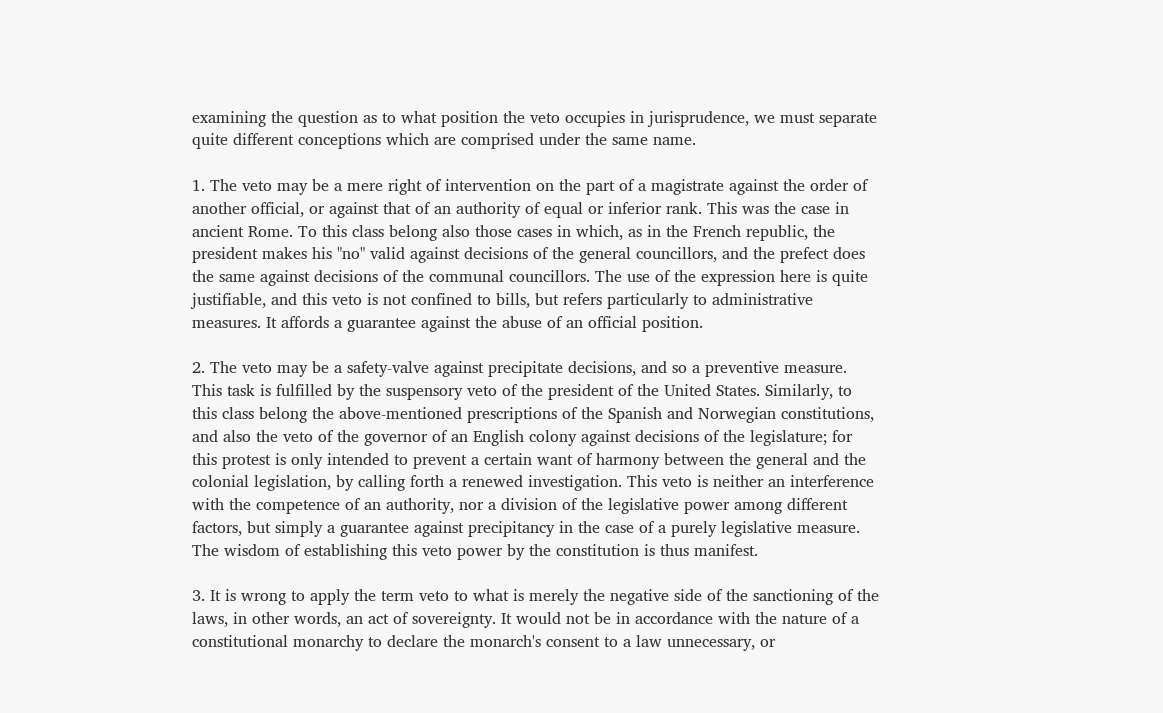examining the question as to what position the veto occupies in jurisprudence, we must separate quite different conceptions which are comprised under the same name.

1. The veto may be a mere right of intervention on the part of a magistrate against the order of another official, or against that of an authority of equal or inferior rank. This was the case in ancient Rome. To this class belong also those cases in which, as in the French republic, the president makes his "no" valid against decisions of the general councillors, and the prefect does the same against decisions of the communal councillors. The use of the expression here is quite justifiable, and this veto is not confined to bills, but refers particularly to administrative measures. It affords a guarantee against the abuse of an official position.

2. The veto may be a safety-valve against precipitate decisions, and so a preventive measure. This task is fulfilled by the suspensory veto of the president of the United States. Similarly, to this class belong the above-mentioned prescriptions of the Spanish and Norwegian constitutions, and also the veto of the governor of an English colony against decisions of the legislature; for this protest is only intended to prevent a certain want of harmony between the general and the colonial legislation, by calling forth a renewed investigation. This veto is neither an interference with the competence of an authority, nor a division of the legislative power among different factors, but simply a guarantee against precipitancy in the case of a purely legislative measure. The wisdom of establishing this veto power by the constitution is thus manifest.

3. It is wrong to apply the term veto to what is merely the negative side of the sanctioning of the laws, in other words, an act of sovereignty. It would not be in accordance with the nature of a constitutional monarchy to declare the monarch's consent to a law unnecessary, or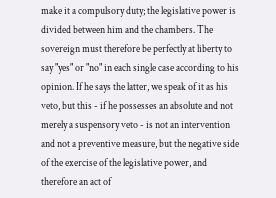make it a compulsory duty; the legislative power is divided between him and the chambers. The sovereign must therefore be perfectly at liberty to say "yes" or "no" in each single case according to his opinion. If he says the latter, we speak of it as his veto, but this - if he possesses an absolute and not merely a suspensory veto - is not an intervention and not a preventive measure, but the negative side of the exercise of the legislative power, and therefore an act of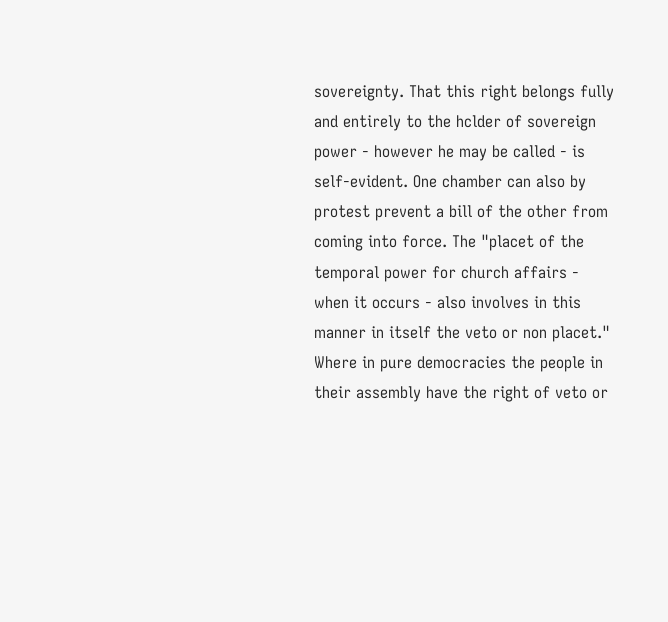sovereignty. That this right belongs fully and entirely to the hclder of sovereign power - however he may be called - is self-evident. One chamber can also by protest prevent a bill of the other from coming into force. The "placet of the temporal power for church affairs - when it occurs - also involves in this manner in itself the veto or non placet." Where in pure democracies the people in their assembly have the right of veto or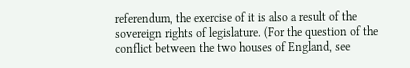referendum, the exercise of it is also a result of the sovereign rights of legislature. (For the question of the conflict between the two houses of England, see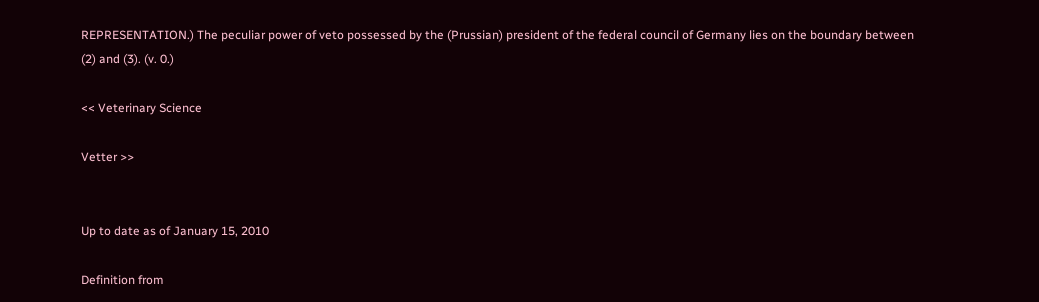REPRESENTATION.) The peculiar power of veto possessed by the (Prussian) president of the federal council of Germany lies on the boundary between (2) and (3). (v. 0.)

<< Veterinary Science

Vetter >>


Up to date as of January 15, 2010

Definition from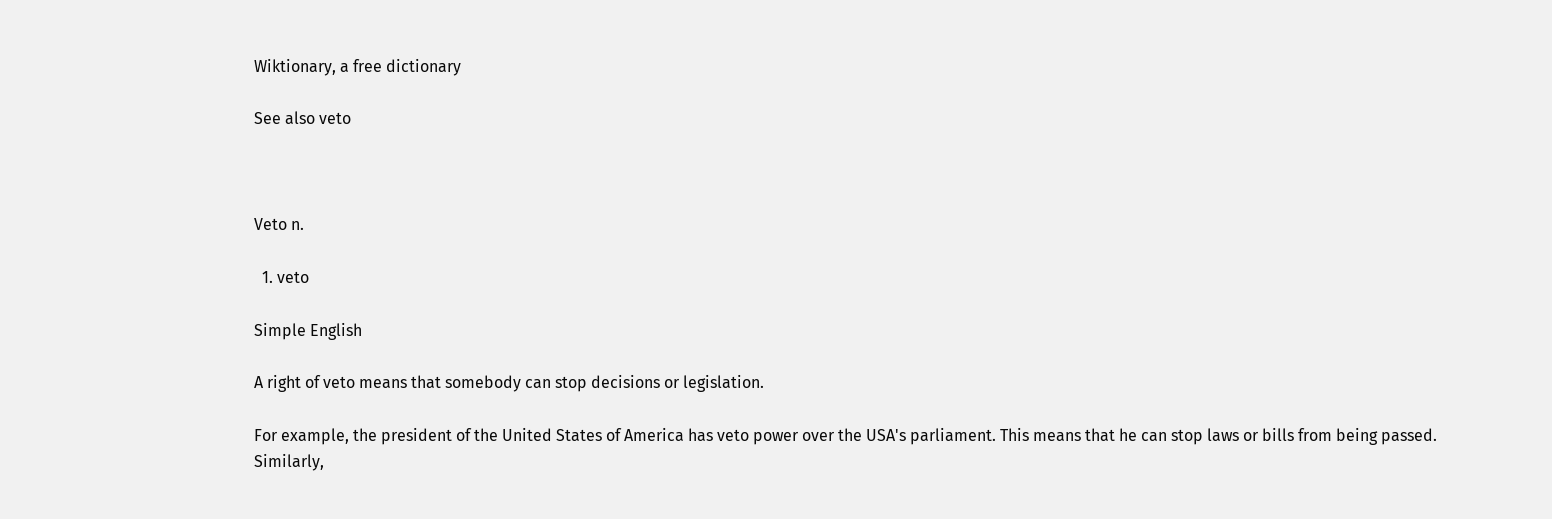Wiktionary, a free dictionary

See also veto



Veto n.

  1. veto

Simple English

A right of veto means that somebody can stop decisions or legislation.

For example, the president of the United States of America has veto power over the USA's parliament. This means that he can stop laws or bills from being passed. Similarly,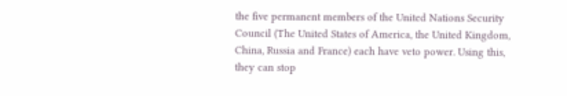the five permanent members of the United Nations Security Council (The United States of America, the United Kingdom, China, Russia and France) each have veto power. Using this, they can stop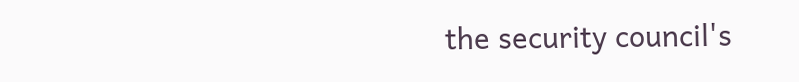the security council's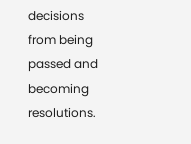decisions from being passed and becoming resolutions.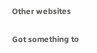Other websites

Got something to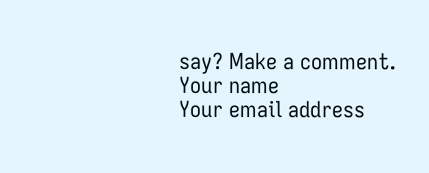say? Make a comment.
Your name
Your email address